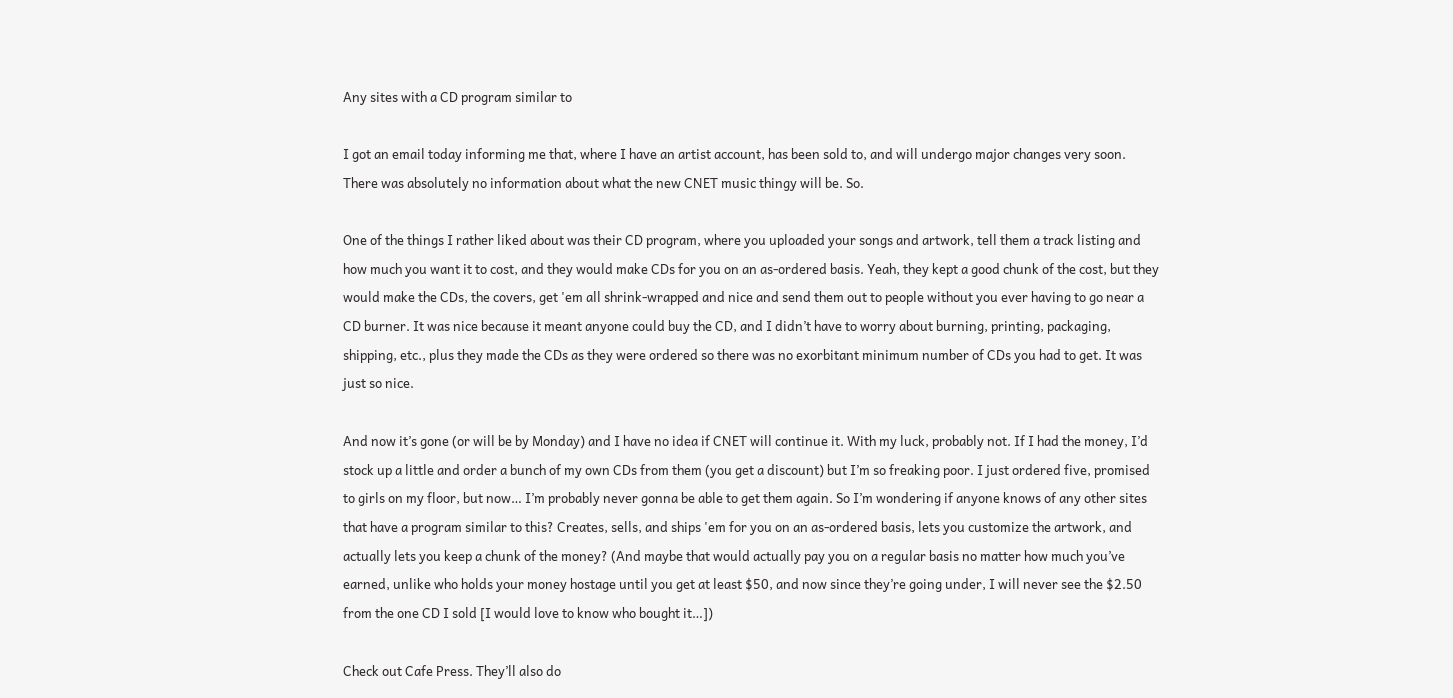Any sites with a CD program similar to

I got an email today informing me that, where I have an artist account, has been sold to, and will undergo major changes very soon. There was absolutely no information about what the new CNET music thingy will be. So.

One of the things I rather liked about was their CD program, where you uploaded your songs and artwork, tell them a track listing and how much you want it to cost, and they would make CDs for you on an as-ordered basis. Yeah, they kept a good chunk of the cost, but they would make the CDs, the covers, get 'em all shrink-wrapped and nice and send them out to people without you ever having to go near a CD burner. It was nice because it meant anyone could buy the CD, and I didn’t have to worry about burning, printing, packaging, shipping, etc., plus they made the CDs as they were ordered so there was no exorbitant minimum number of CDs you had to get. It was just so nice.

And now it’s gone (or will be by Monday) and I have no idea if CNET will continue it. With my luck, probably not. If I had the money, I’d stock up a little and order a bunch of my own CDs from them (you get a discount) but I’m so freaking poor. I just ordered five, promised to girls on my floor, but now… I’m probably never gonna be able to get them again. So I’m wondering if anyone knows of any other sites that have a program similar to this? Creates, sells, and ships 'em for you on an as-ordered basis, lets you customize the artwork, and actually lets you keep a chunk of the money? (And maybe that would actually pay you on a regular basis no matter how much you’ve earned, unlike who holds your money hostage until you get at least $50, and now since they’re going under, I will never see the $2.50 from the one CD I sold [I would love to know who bought it…])

Check out Cafe Press. They’ll also do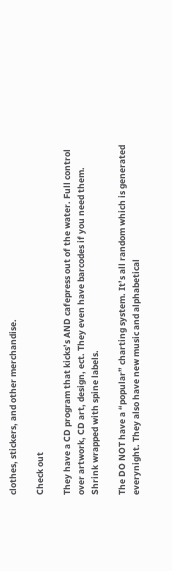clothes, stickers, and other merchandise.

Check out

They have a CD program that kicks’s AND cafepress out of the water. Full control over artwork, CD art, design, ect. They even have barcodes if you need them. Shrink wrapped with spine labels.

The DO NOT have a “popular” charting system. It’s all random which is generated everynight. They also have new music and alphabetical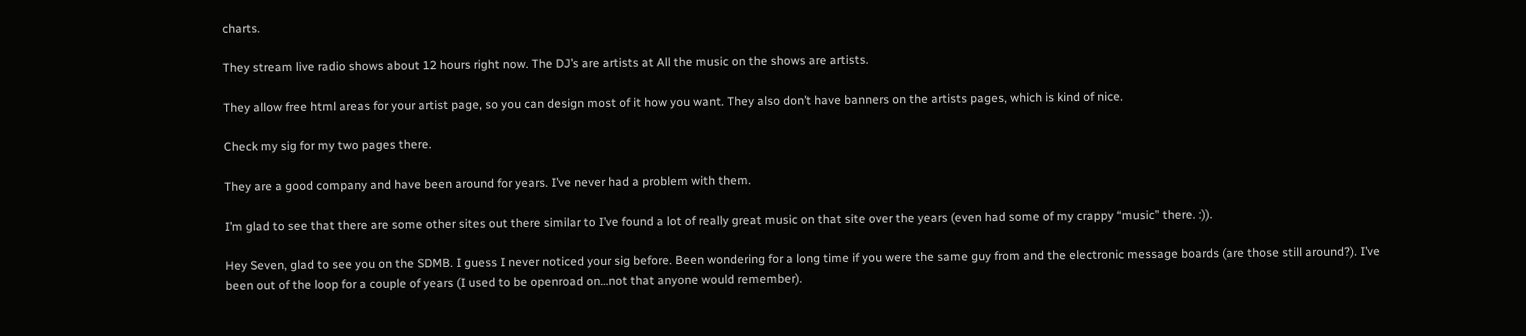charts.

They stream live radio shows about 12 hours right now. The DJ’s are artists at All the music on the shows are artists.

They allow free html areas for your artist page, so you can design most of it how you want. They also don’t have banners on the artists pages, which is kind of nice.

Check my sig for my two pages there.

They are a good company and have been around for years. I’ve never had a problem with them.

I’m glad to see that there are some other sites out there similar to I’ve found a lot of really great music on that site over the years (even had some of my crappy “music” there. :)).

Hey Seven, glad to see you on the SDMB. I guess I never noticed your sig before. Been wondering for a long time if you were the same guy from and the electronic message boards (are those still around?). I’ve been out of the loop for a couple of years (I used to be openroad on…not that anyone would remember).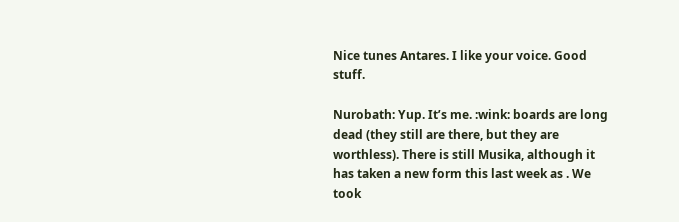Nice tunes Antares. I like your voice. Good stuff.

Nurobath: Yup. It’s me. :wink: boards are long dead (they still are there, but they are worthless). There is still Musika, although it has taken a new form this last week as . We took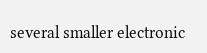several smaller electronic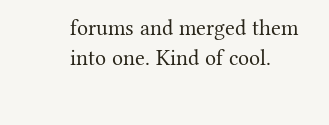forums and merged them into one. Kind of cool.